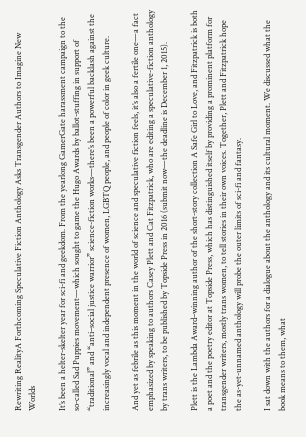Rewriting RealityA Forthcoming Speculative Fiction Anthology Asks Transgender Authors to Imagine New Worlds

It’s been a helter-skelter year for sci-fi and geekdom. From the yearlong GamerGate harassment campaign to the so-called Sad Puppies movement—which sought to game the Hugo Awards by ballot-stuffing in support of “traditional” and “anti–social justice warrior” science-fiction works—there’s been a powerful backlash against the increasingly vocal and independent presence of women, LGBTQ people, and people of color in geek culture.

And yet as febrile as this moment in the world of science and speculative fiction feels, it’s also a fertile one—a fact emphasized by speaking to authors Casey Plett and Cat Fitzpatrick, who are editing a speculative-fiction anthology by trans writers, to be published by Topside Press in 2016 (submit now—the deadline is December 1, 2015).

Plett is the Lambda Award–winning author of the short-story collection A Safe Girl to Love, and Fitzpatrick is both a poet and the poetry editor at Topside Press, which has distinguished itself by providing a prominent platform for transgender writers, mostly trans women, to tell stories in their own voices. Together, Plett and Fitzpatrick hope the as-yet-unnamed anthology will probe the outer limits of sci-fi and fantasy.

I sat down with the authors for a dialogue about the anthology and its cultural moment. We discussed what the book means to them, what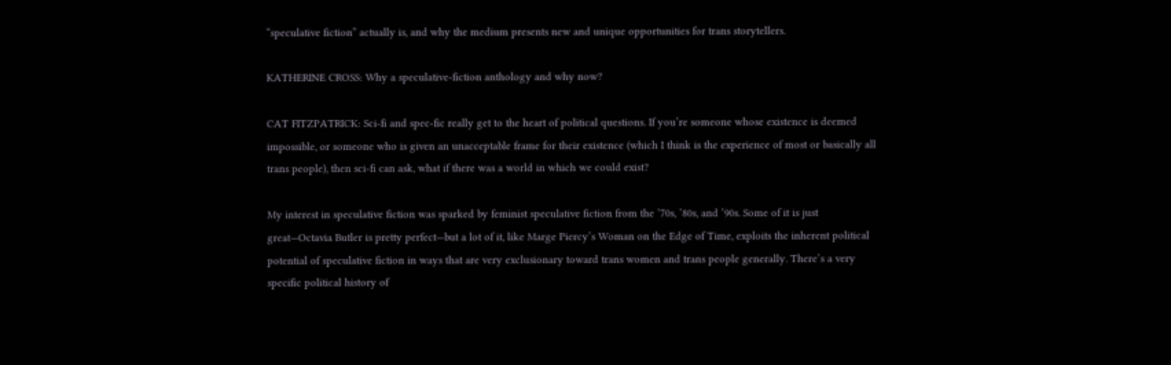“speculative fiction” actually is, and why the medium presents new and unique opportunities for trans storytellers.

KATHERINE CROSS: Why a speculative-fiction anthology and why now?

CAT FITZPATRICK: Sci-fi and spec-fic really get to the heart of political questions. If you’re someone whose existence is deemed impossible, or someone who is given an unacceptable frame for their existence (which I think is the experience of most or basically all trans people), then sci-fi can ask, what if there was a world in which we could exist?

My interest in speculative fiction was sparked by feminist speculative fiction from the ’70s, ’80s, and ’90s. Some of it is just great—Octavia Butler is pretty perfect—but a lot of it, like Marge Piercy’s Woman on the Edge of Time, exploits the inherent political potential of speculative fiction in ways that are very exclusionary toward trans women and trans people generally. There’s a very specific political history of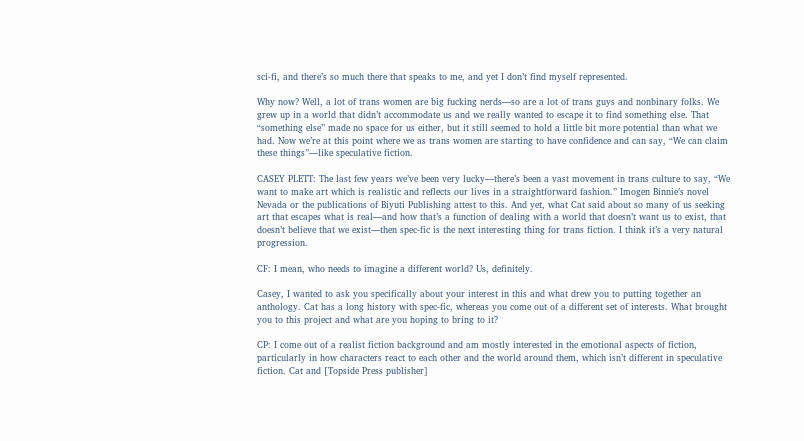sci-fi, and there’s so much there that speaks to me, and yet I don’t find myself represented.

Why now? Well, a lot of trans women are big fucking nerds—so are a lot of trans guys and nonbinary folks. We grew up in a world that didn’t accommodate us and we really wanted to escape it to find something else. That “something else” made no space for us either, but it still seemed to hold a little bit more potential than what we had. Now we’re at this point where we as trans women are starting to have confidence and can say, “We can claim these things”—like speculative fiction.

CASEY PLETT: The last few years we’ve been very lucky—there’s been a vast movement in trans culture to say, “We want to make art which is realistic and reflects our lives in a straightforward fashion.” Imogen Binnie’s novel Nevada or the publications of Biyuti Publishing attest to this. And yet, what Cat said about so many of us seeking art that escapes what is real—and how that’s a function of dealing with a world that doesn’t want us to exist, that doesn’t believe that we exist—then spec-fic is the next interesting thing for trans fiction. I think it’s a very natural progression.

CF: I mean, who needs to imagine a different world? Us, definitely.

Casey, I wanted to ask you specifically about your interest in this and what drew you to putting together an anthology. Cat has a long history with spec-fic, whereas you come out of a different set of interests. What brought you to this project and what are you hoping to bring to it?

CP: I come out of a realist fiction background and am mostly interested in the emotional aspects of fiction, particularly in how characters react to each other and the world around them, which isn’t different in speculative fiction. Cat and [Topside Press publisher]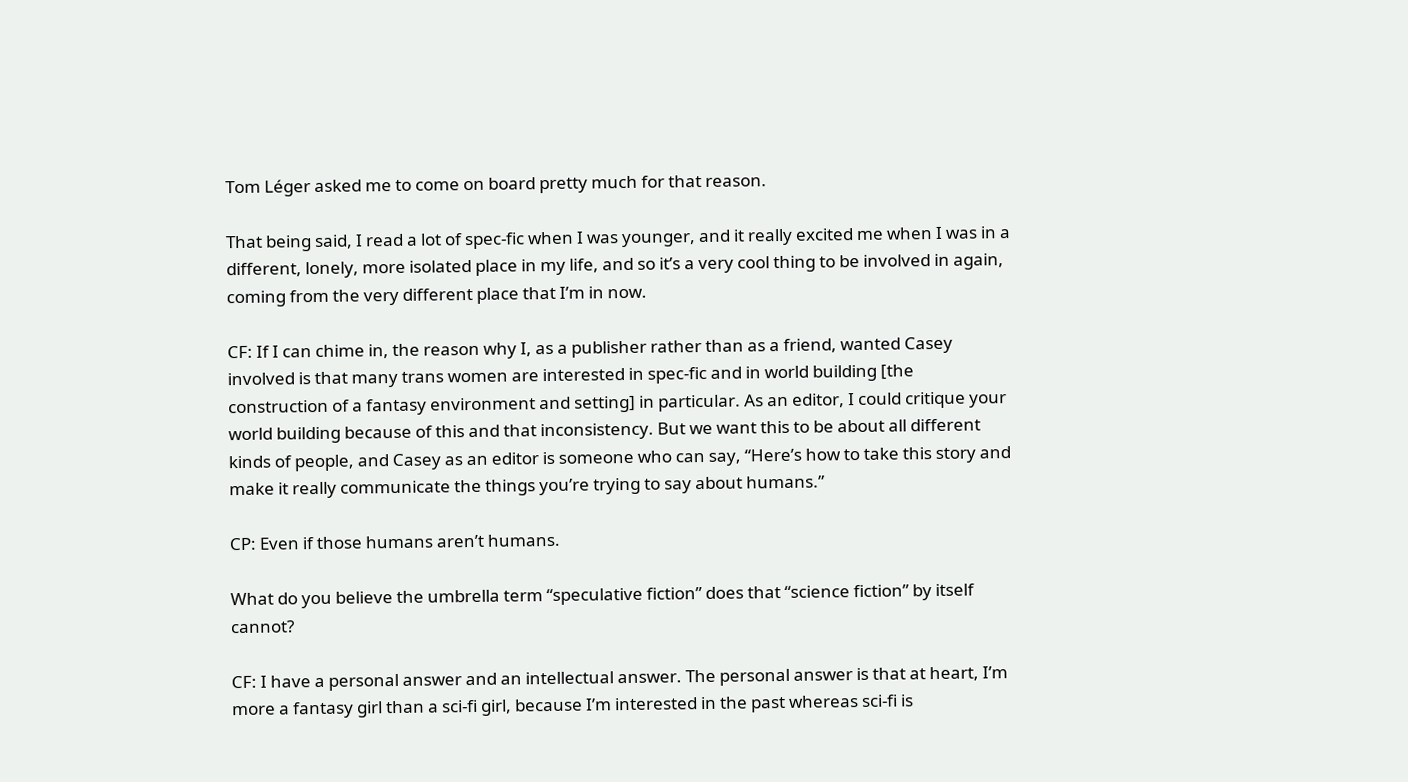Tom Léger asked me to come on board pretty much for that reason.

That being said, I read a lot of spec-fic when I was younger, and it really excited me when I was in a different, lonely, more isolated place in my life, and so it’s a very cool thing to be involved in again, coming from the very different place that I’m in now.

CF: If I can chime in, the reason why I, as a publisher rather than as a friend, wanted Casey involved is that many trans women are interested in spec-fic and in world building [the construction of a fantasy environment and setting] in particular. As an editor, I could critique your world building because of this and that inconsistency. But we want this to be about all different kinds of people, and Casey as an editor is someone who can say, “Here’s how to take this story and make it really communicate the things you’re trying to say about humans.”

CP: Even if those humans aren’t humans.

What do you believe the umbrella term “speculative fiction” does that “science fiction” by itself cannot?

CF: I have a personal answer and an intellectual answer. The personal answer is that at heart, I’m more a fantasy girl than a sci-fi girl, because I’m interested in the past whereas sci-fi is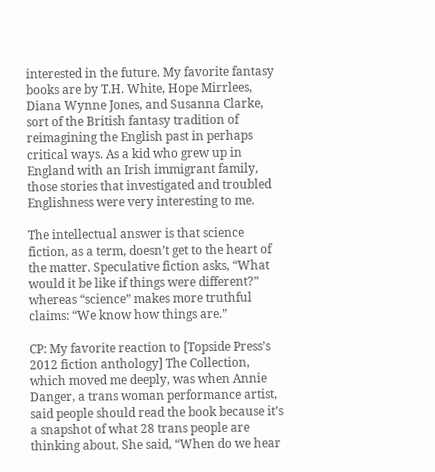interested in the future. My favorite fantasy books are by T.H. White, Hope Mirrlees, Diana Wynne Jones, and Susanna Clarke, sort of the British fantasy tradition of reimagining the English past in perhaps critical ways. As a kid who grew up in England with an Irish immigrant family, those stories that investigated and troubled Englishness were very interesting to me.

The intellectual answer is that science fiction, as a term, doesn’t get to the heart of the matter. Speculative fiction asks, “What would it be like if things were different?” whereas “science” makes more truthful claims: “We know how things are.”

CP: My favorite reaction to [Topside Press’s 2012 fiction anthology] The Collection, which moved me deeply, was when Annie Danger, a trans woman performance artist, said people should read the book because it’s a snapshot of what 28 trans people are thinking about. She said, “When do we hear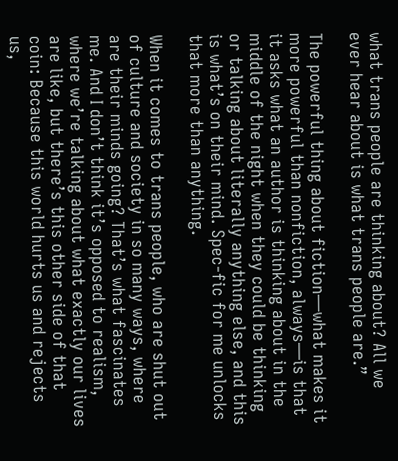what trans people are thinking about? All we ever hear about is what trans people are.”

The powerful thing about fiction—what makes it more powerful than nonfiction, always—is that it asks what an author is thinking about in the middle of the night when they could be thinking or talking about literally anything else, and this is what’s on their mind. Spec-fic for me unlocks that more than anything.

When it comes to trans people, who are shut out of culture and society in so many ways, where are their minds going? That’s what fascinates me. And I don’t think it’s opposed to realism, where we’re talking about what exactly our lives are like, but there’s this other side of that coin: Because this world hurts us and rejects us,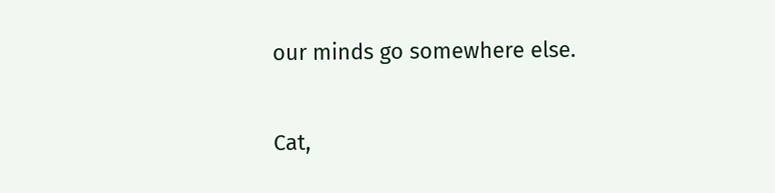our minds go somewhere else.

Cat,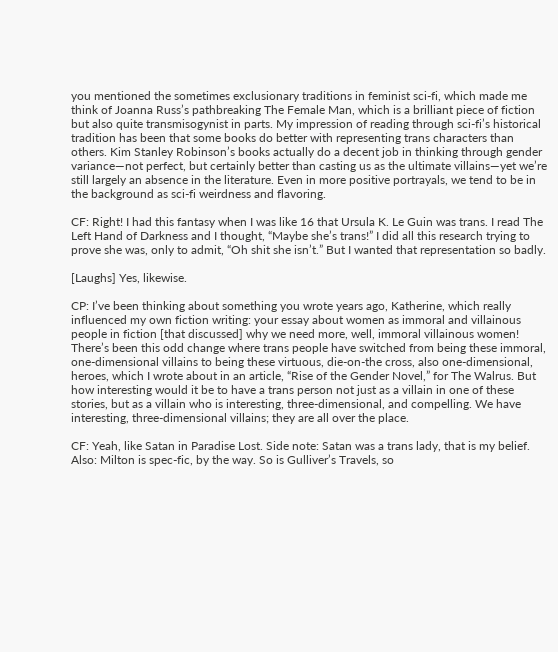you mentioned the sometimes exclusionary traditions in feminist sci-fi, which made me think of Joanna Russ’s pathbreaking The Female Man, which is a brilliant piece of fiction but also quite transmisogynist in parts. My impression of reading through sci-fi’s historical tradition has been that some books do better with representing trans characters than others. Kim Stanley Robinson’s books actually do a decent job in thinking through gender variance—not perfect, but certainly better than casting us as the ultimate villains—yet we’re still largely an absence in the literature. Even in more positive portrayals, we tend to be in the background as sci-fi weirdness and flavoring.

CF: Right! I had this fantasy when I was like 16 that Ursula K. Le Guin was trans. I read The Left Hand of Darkness and I thought, “Maybe she’s trans!” I did all this research trying to prove she was, only to admit, “Oh shit she isn’t.” But I wanted that representation so badly.

[Laughs] Yes, likewise.

CP: I’ve been thinking about something you wrote years ago, Katherine, which really influenced my own fiction writing: your essay about women as immoral and villainous people in fiction [that discussed] why we need more, well, immoral villainous women! There’s been this odd change where trans people have switched from being these immoral, one-dimensional villains to being these virtuous, die-on-the cross, also one-dimensional, heroes, which I wrote about in an article, “Rise of the Gender Novel,” for The Walrus. But how interesting would it be to have a trans person not just as a villain in one of these stories, but as a villain who is interesting, three-dimensional, and compelling. We have interesting, three-dimensional villains; they are all over the place.

CF: Yeah, like Satan in Paradise Lost. Side note: Satan was a trans lady, that is my belief. Also: Milton is spec-fic, by the way. So is Gulliver’s Travels, so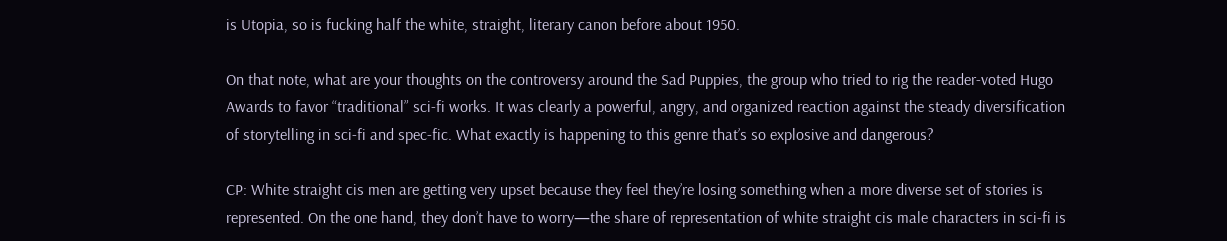is Utopia, so is fucking half the white, straight, literary canon before about 1950.

On that note, what are your thoughts on the controversy around the Sad Puppies, the group who tried to rig the reader-voted Hugo Awards to favor “traditional” sci-fi works. It was clearly a powerful, angry, and organized reaction against the steady diversification of storytelling in sci-fi and spec-fic. What exactly is happening to this genre that’s so explosive and dangerous?

CP: White straight cis men are getting very upset because they feel they’re losing something when a more diverse set of stories is represented. On the one hand, they don’t have to worry—the share of representation of white straight cis male characters in sci-fi is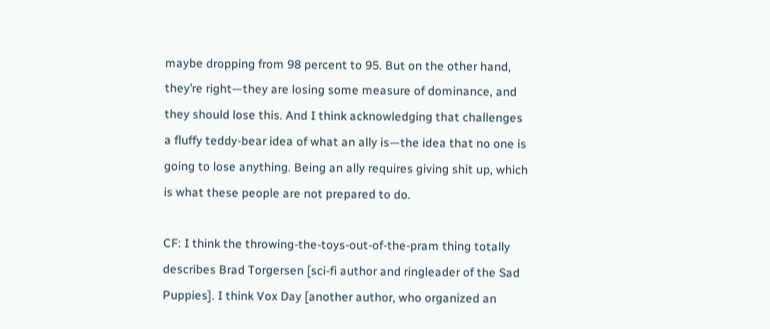maybe dropping from 98 percent to 95. But on the other hand, they’re right—they are losing some measure of dominance, and they should lose this. And I think acknowledging that challenges a fluffy teddy-bear idea of what an ally is—the idea that no one is going to lose anything. Being an ally requires giving shit up, which is what these people are not prepared to do.

CF: I think the throwing-the-toys-out-of-the-pram thing totally describes Brad Torgersen [sci-fi author and ringleader of the Sad Puppies]. I think Vox Day [another author, who organized an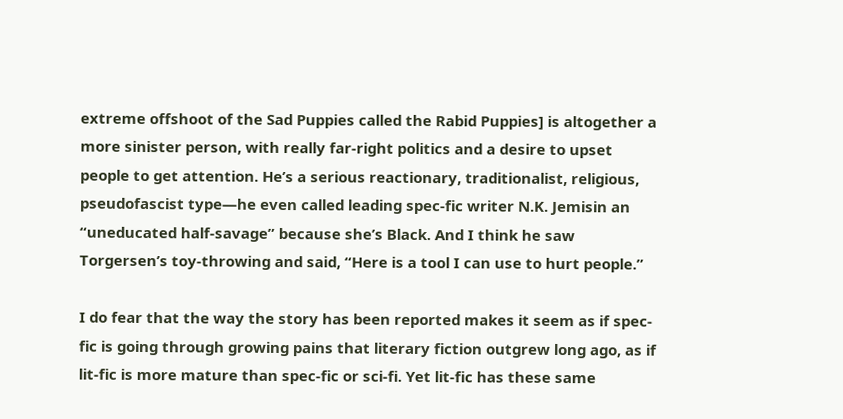extreme offshoot of the Sad Puppies called the Rabid Puppies] is altogether a more sinister person, with really far-right politics and a desire to upset people to get attention. He’s a serious reactionary, traditionalist, religious, pseudofascist type—he even called leading spec-fic writer N.K. Jemisin an “uneducated half-savage” because she’s Black. And I think he saw Torgersen’s toy-throwing and said, “Here is a tool I can use to hurt people.”

I do fear that the way the story has been reported makes it seem as if spec-fic is going through growing pains that literary fiction outgrew long ago, as if lit-fic is more mature than spec-fic or sci-fi. Yet lit-fic has these same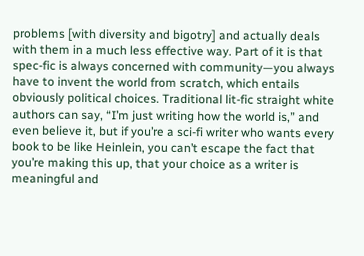problems [with diversity and bigotry] and actually deals with them in a much less effective way. Part of it is that spec-fic is always concerned with community—you always have to invent the world from scratch, which entails obviously political choices. Traditional lit-fic straight white authors can say, “I’m just writing how the world is,” and even believe it, but if you’re a sci-fi writer who wants every book to be like Heinlein, you can’t escape the fact that you’re making this up, that your choice as a writer is meaningful and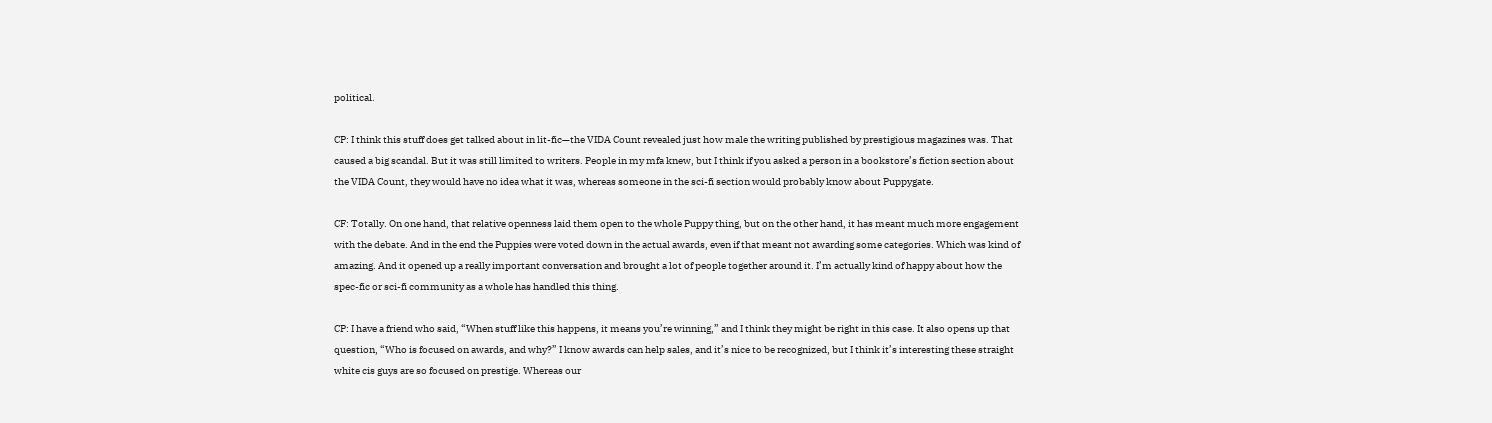political.

CP: I think this stuff does get talked about in lit-fic—the VIDA Count revealed just how male the writing published by prestigious magazines was. That caused a big scandal. But it was still limited to writers. People in my mfa knew, but I think if you asked a person in a bookstore’s fiction section about the VIDA Count, they would have no idea what it was, whereas someone in the sci-fi section would probably know about Puppygate.

CF: Totally. On one hand, that relative openness laid them open to the whole Puppy thing, but on the other hand, it has meant much more engagement with the debate. And in the end the Puppies were voted down in the actual awards, even if that meant not awarding some categories. Which was kind of amazing. And it opened up a really important conversation and brought a lot of people together around it. I’m actually kind of happy about how the spec-fic or sci-fi community as a whole has handled this thing.

CP: I have a friend who said, “When stuff like this happens, it means you’re winning,” and I think they might be right in this case. It also opens up that question, “Who is focused on awards, and why?” I know awards can help sales, and it’s nice to be recognized, but I think it’s interesting these straight white cis guys are so focused on prestige. Whereas our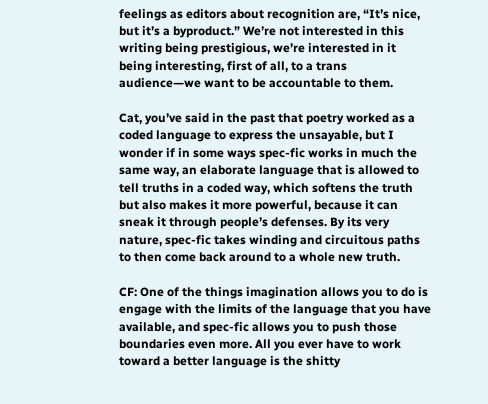feelings as editors about recognition are, “It’s nice, but it’s a byproduct.” We’re not interested in this writing being prestigious, we’re interested in it being interesting, first of all, to a trans audience—we want to be accountable to them.

Cat, you’ve said in the past that poetry worked as a coded language to express the unsayable, but I wonder if in some ways spec-fic works in much the same way, an elaborate language that is allowed to tell truths in a coded way, which softens the truth but also makes it more powerful, because it can sneak it through people’s defenses. By its very nature, spec-fic takes winding and circuitous paths to then come back around to a whole new truth.

CF: One of the things imagination allows you to do is engage with the limits of the language that you have available, and spec-fic allows you to push those boundaries even more. All you ever have to work toward a better language is the shitty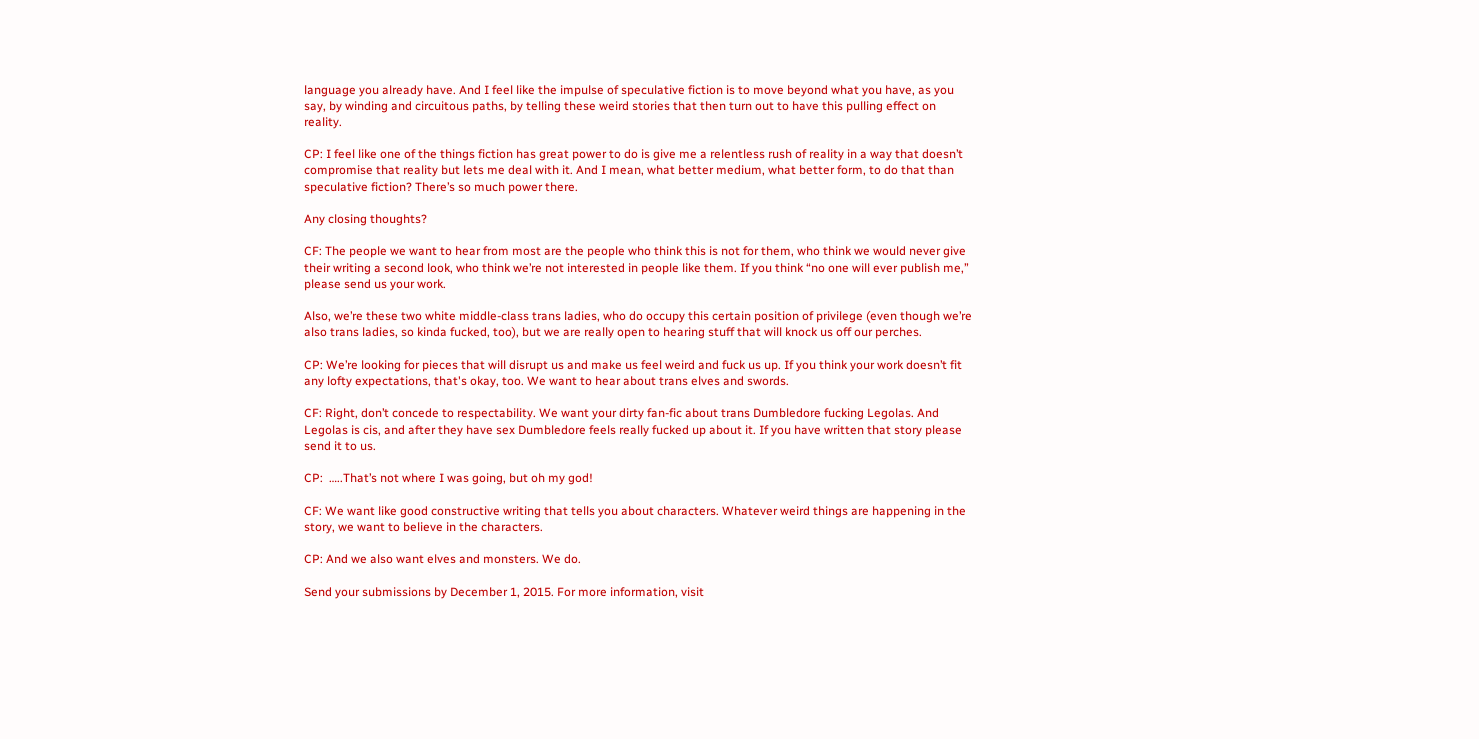language you already have. And I feel like the impulse of speculative fiction is to move beyond what you have, as you say, by winding and circuitous paths, by telling these weird stories that then turn out to have this pulling effect on reality.

CP: I feel like one of the things fiction has great power to do is give me a relentless rush of reality in a way that doesn’t compromise that reality but lets me deal with it. And I mean, what better medium, what better form, to do that than speculative fiction? There’s so much power there.

Any closing thoughts?

CF: The people we want to hear from most are the people who think this is not for them, who think we would never give their writing a second look, who think we’re not interested in people like them. If you think “no one will ever publish me,” please send us your work.

Also, we’re these two white middle-class trans ladies, who do occupy this certain position of privilege (even though we’re also trans ladies, so kinda fucked, too), but we are really open to hearing stuff that will knock us off our perches.

CP: We’re looking for pieces that will disrupt us and make us feel weird and fuck us up. If you think your work doesn’t fit any lofty expectations, that's okay, too. We want to hear about trans elves and swords.

CF: Right, don’t concede to respectability. We want your dirty fan-fic about trans Dumbledore fucking Legolas. And Legolas is cis, and after they have sex Dumbledore feels really fucked up about it. If you have written that story please send it to us.

CP:  …..That’s not where I was going, but oh my god!

CF: We want like good constructive writing that tells you about characters. Whatever weird things are happening in the story, we want to believe in the characters.

CP: And we also want elves and monsters. We do.

Send your submissions by December 1, 2015. For more information, visit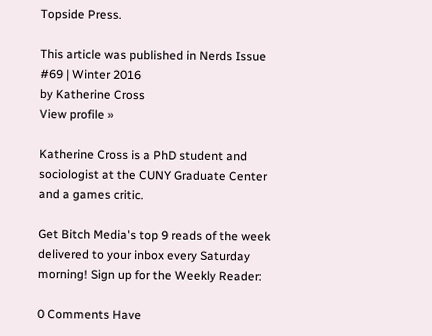Topside Press.

This article was published in Nerds Issue #69 | Winter 2016
by Katherine Cross
View profile »

Katherine Cross is a PhD student and sociologist at the CUNY Graduate Center and a games critic.

Get Bitch Media's top 9 reads of the week delivered to your inbox every Saturday morning! Sign up for the Weekly Reader:

0 Comments Have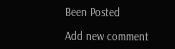Been Posted

Add new comment